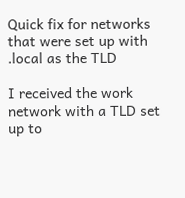Quick fix for networks that were set up with .local as the TLD

I received the work network with a TLD set up to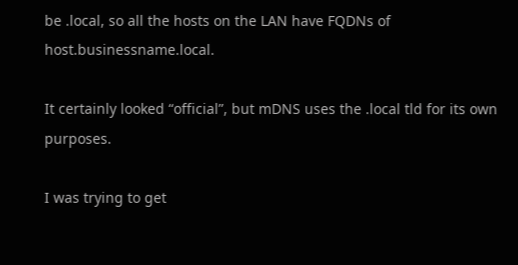be .local, so all the hosts on the LAN have FQDNs of host.businessname.local.

It certainly looked “official”, but mDNS uses the .local tld for its own purposes.

I was trying to get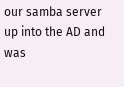our samba server up into the AD and was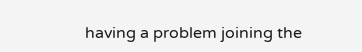having a problem joining the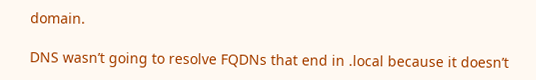domain.

DNS wasn’t going to resolve FQDNs that end in .local because it doesn’t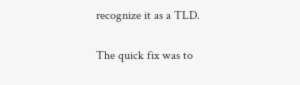recognize it as a TLD.

The quick fix was to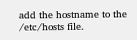add the hostname to the /etc/hosts file.